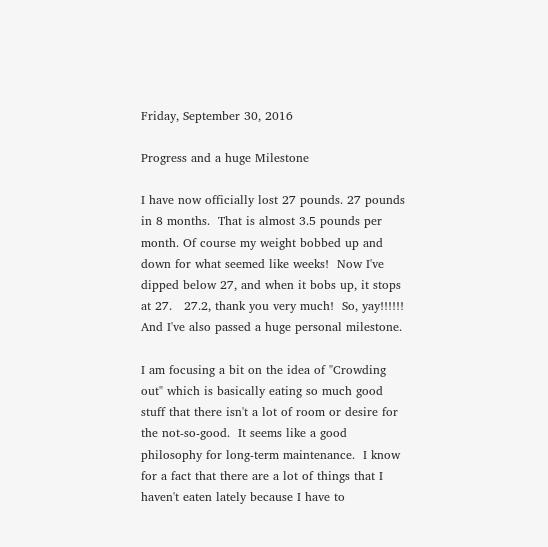Friday, September 30, 2016

Progress and a huge Milestone

I have now officially lost 27 pounds. 27 pounds in 8 months.  That is almost 3.5 pounds per month. Of course my weight bobbed up and down for what seemed like weeks!  Now I've dipped below 27, and when it bobs up, it stops at 27.   27.2, thank you very much!  So, yay!!!!!!  And I've also passed a huge personal milestone.

I am focusing a bit on the idea of "Crowding out" which is basically eating so much good stuff that there isn't a lot of room or desire for the not-so-good.  It seems like a good philosophy for long-term maintenance.  I know for a fact that there are a lot of things that I haven't eaten lately because I have to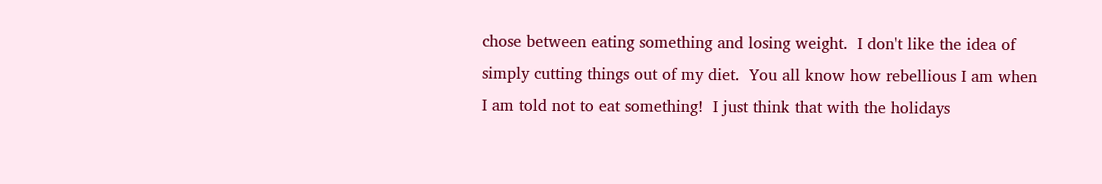chose between eating something and losing weight.  I don't like the idea of simply cutting things out of my diet.  You all know how rebellious I am when I am told not to eat something!  I just think that with the holidays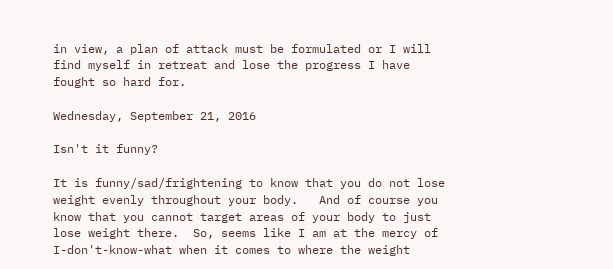in view, a plan of attack must be formulated or I will find myself in retreat and lose the progress I have fought so hard for.

Wednesday, September 21, 2016

Isn't it funny?

It is funny/sad/frightening to know that you do not lose weight evenly throughout your body.   And of course you know that you cannot target areas of your body to just lose weight there.  So, seems like I am at the mercy of I-don't-know-what when it comes to where the weight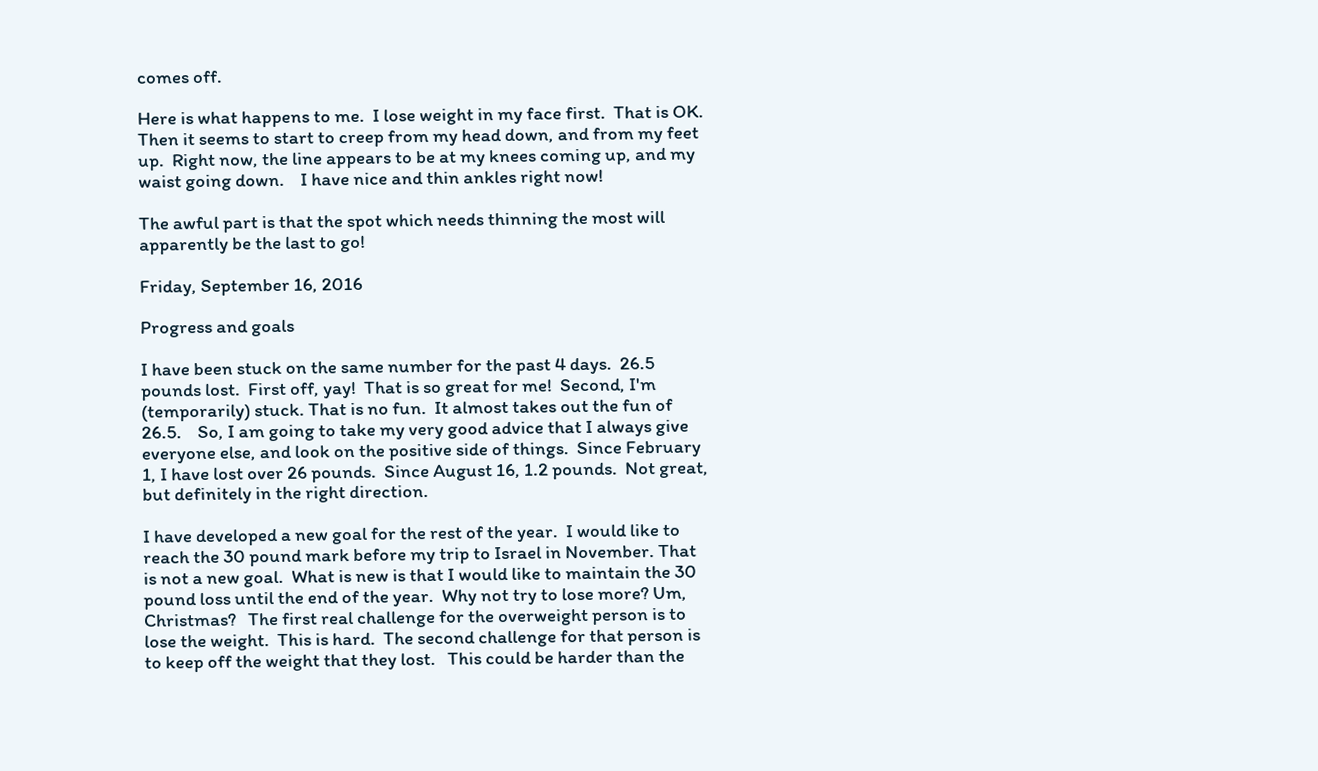comes off.

Here is what happens to me.  I lose weight in my face first.  That is OK.  Then it seems to start to creep from my head down, and from my feet up.  Right now, the line appears to be at my knees coming up, and my waist going down.    I have nice and thin ankles right now!

The awful part is that the spot which needs thinning the most will apparently be the last to go!

Friday, September 16, 2016

Progress and goals

I have been stuck on the same number for the past 4 days.  26.5 pounds lost.  First off, yay!  That is so great for me!  Second, I'm (temporarily) stuck. That is no fun.  It almost takes out the fun of 26.5.    So, I am going to take my very good advice that I always give everyone else, and look on the positive side of things.  Since February 1, I have lost over 26 pounds.  Since August 16, 1.2 pounds.  Not great, but definitely in the right direction.

I have developed a new goal for the rest of the year.  I would like to reach the 30 pound mark before my trip to Israel in November. That is not a new goal.  What is new is that I would like to maintain the 30 pound loss until the end of the year.  Why not try to lose more? Um, Christmas?   The first real challenge for the overweight person is to lose the weight.  This is hard.  The second challenge for that person is to keep off the weight that they lost.   This could be harder than the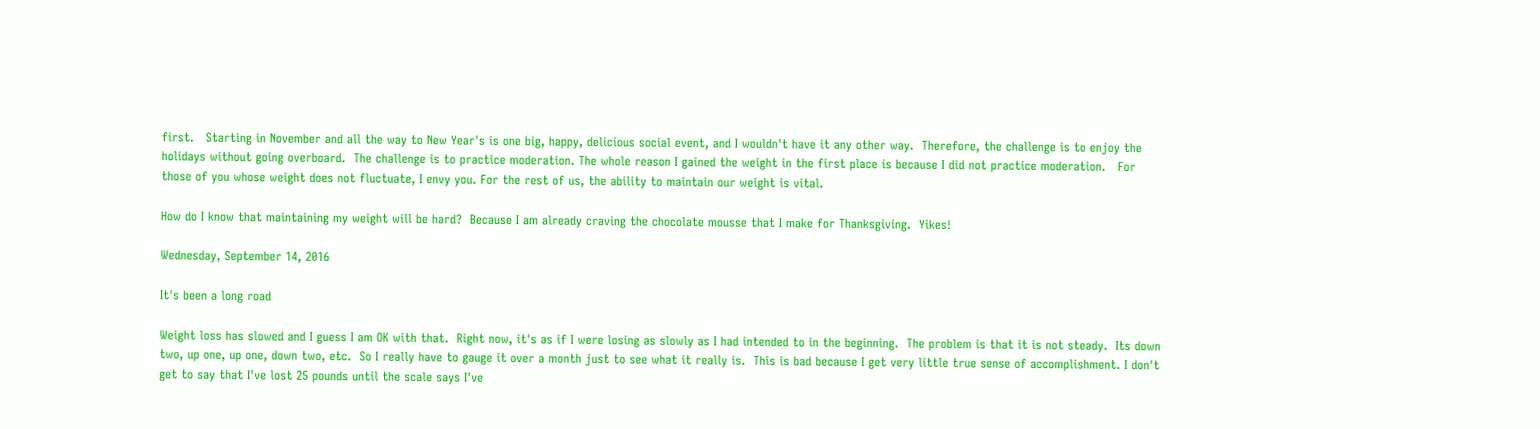first.   Starting in November and all the way to New Year's is one big, happy, delicious social event, and I wouldn't have it any other way.  Therefore, the challenge is to enjoy the holidays without going overboard.  The challenge is to practice moderation. The whole reason I gained the weight in the first place is because I did not practice moderation.   For those of you whose weight does not fluctuate, I envy you. For the rest of us, the ability to maintain our weight is vital.

How do I know that maintaining my weight will be hard?  Because I am already craving the chocolate mousse that I make for Thanksgiving.  Yikes!

Wednesday, September 14, 2016

It's been a long road

Weight loss has slowed and I guess I am OK with that.  Right now, it's as if I were losing as slowly as I had intended to in the beginning.  The problem is that it is not steady.  Its down two, up one, up one, down two, etc.  So I really have to gauge it over a month just to see what it really is.  This is bad because I get very little true sense of accomplishment. I don't get to say that I've lost 25 pounds until the scale says I've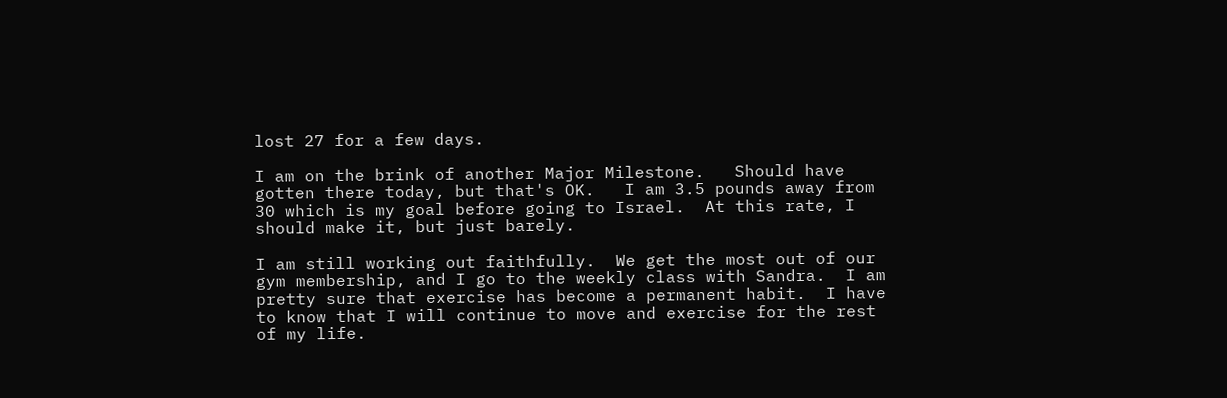lost 27 for a few days.

I am on the brink of another Major Milestone.   Should have gotten there today, but that's OK.   I am 3.5 pounds away from 30 which is my goal before going to Israel.  At this rate, I should make it, but just barely.

I am still working out faithfully.  We get the most out of our gym membership, and I go to the weekly class with Sandra.  I am pretty sure that exercise has become a permanent habit.  I have to know that I will continue to move and exercise for the rest of my life.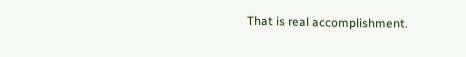That is real accomplishment.